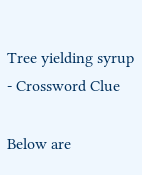Tree yielding syrup - Crossword Clue

Below are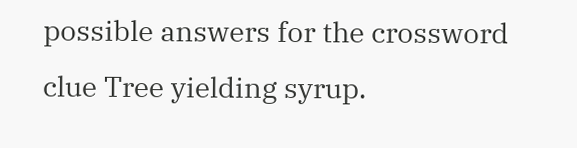possible answers for the crossword clue Tree yielding syrup.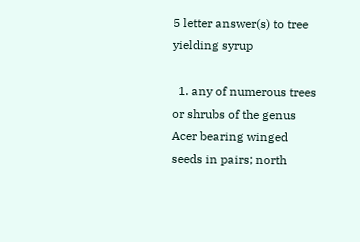5 letter answer(s) to tree yielding syrup

  1. any of numerous trees or shrubs of the genus Acer bearing winged seeds in pairs; north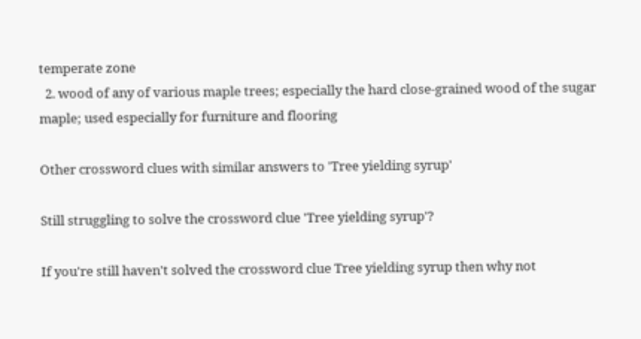temperate zone
  2. wood of any of various maple trees; especially the hard close-grained wood of the sugar maple; used especially for furniture and flooring

Other crossword clues with similar answers to 'Tree yielding syrup'

Still struggling to solve the crossword clue 'Tree yielding syrup'?

If you're still haven't solved the crossword clue Tree yielding syrup then why not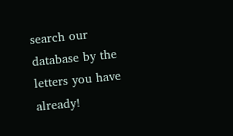search our database by the letters you have already!